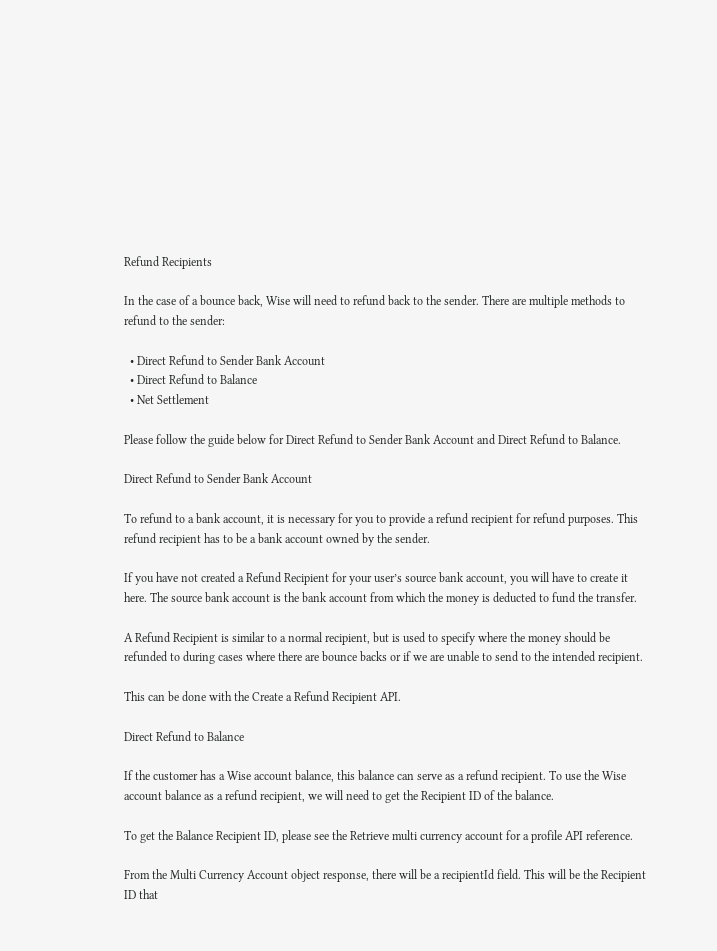Refund Recipients

In the case of a bounce back, Wise will need to refund back to the sender. There are multiple methods to refund to the sender:

  • Direct Refund to Sender Bank Account
  • Direct Refund to Balance
  • Net Settlement

Please follow the guide below for Direct Refund to Sender Bank Account and Direct Refund to Balance.

Direct Refund to Sender Bank Account

To refund to a bank account, it is necessary for you to provide a refund recipient for refund purposes. This refund recipient has to be a bank account owned by the sender.

If you have not created a Refund Recipient for your user’s source bank account, you will have to create it here. The source bank account is the bank account from which the money is deducted to fund the transfer.

A Refund Recipient is similar to a normal recipient, but is used to specify where the money should be refunded to during cases where there are bounce backs or if we are unable to send to the intended recipient.

This can be done with the Create a Refund Recipient API.

Direct Refund to Balance

If the customer has a Wise account balance, this balance can serve as a refund recipient. To use the Wise account balance as a refund recipient, we will need to get the Recipient ID of the balance.

To get the Balance Recipient ID, please see the Retrieve multi currency account for a profile API reference.

From the Multi Currency Account object response, there will be a recipientId field. This will be the Recipient ID that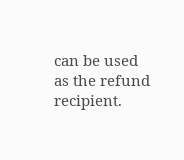can be used as the refund recipient.